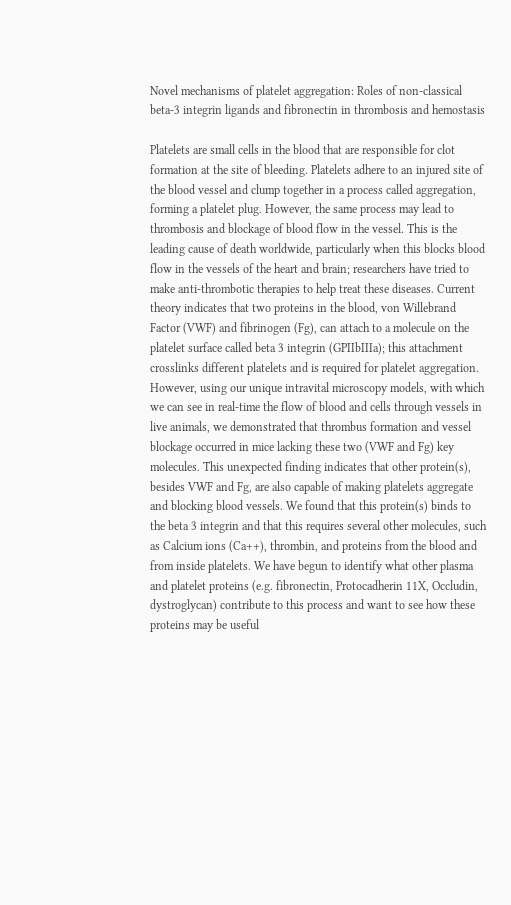Novel mechanisms of platelet aggregation: Roles of non-classical beta-3 integrin ligands and fibronectin in thrombosis and hemostasis

Platelets are small cells in the blood that are responsible for clot formation at the site of bleeding. Platelets adhere to an injured site of the blood vessel and clump together in a process called aggregation, forming a platelet plug. However, the same process may lead to thrombosis and blockage of blood flow in the vessel. This is the leading cause of death worldwide, particularly when this blocks blood flow in the vessels of the heart and brain; researchers have tried to make anti-thrombotic therapies to help treat these diseases. Current theory indicates that two proteins in the blood, von Willebrand Factor (VWF) and fibrinogen (Fg), can attach to a molecule on the platelet surface called beta 3 integrin (GPIIbIIIa); this attachment crosslinks different platelets and is required for platelet aggregation. However, using our unique intravital microscopy models, with which we can see in real-time the flow of blood and cells through vessels in live animals, we demonstrated that thrombus formation and vessel blockage occurred in mice lacking these two (VWF and Fg) key molecules. This unexpected finding indicates that other protein(s), besides VWF and Fg, are also capable of making platelets aggregate and blocking blood vessels. We found that this protein(s) binds to the beta 3 integrin and that this requires several other molecules, such as Calcium ions (Ca++), thrombin, and proteins from the blood and from inside platelets. We have begun to identify what other plasma and platelet proteins (e.g. fibronectin, Protocadherin 11X, Occludin, dystroglycan) contribute to this process and want to see how these proteins may be useful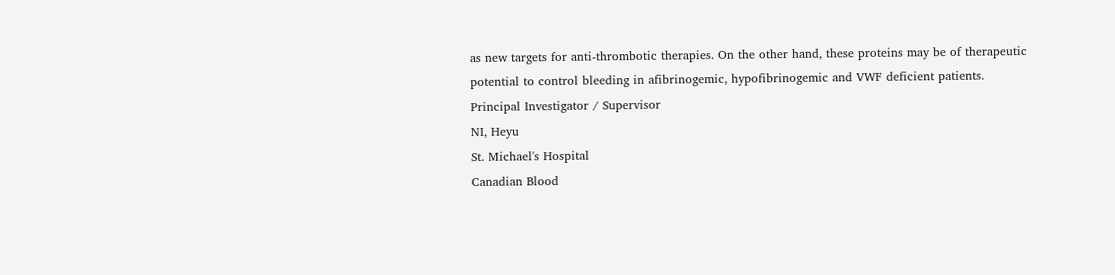as new targets for anti-thrombotic therapies. On the other hand, these proteins may be of therapeutic potential to control bleeding in afibrinogemic, hypofibrinogemic and VWF deficient patients.
Principal Investigator / Supervisor
NI, Heyu
St. Michael's Hospital
Canadian Blood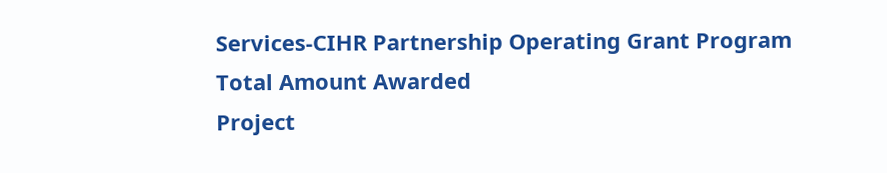Services-CIHR Partnership Operating Grant Program
Total Amount Awarded
Project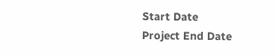Start Date
Project End Date